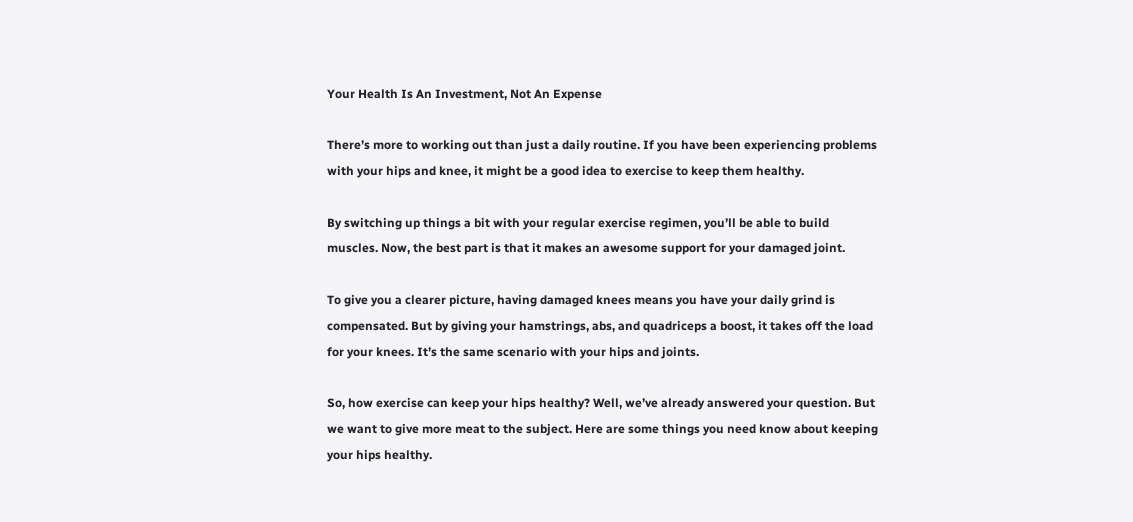Your Health Is An Investment, Not An Expense

There’s more to working out than just a daily routine. If you have been experiencing problems with your hips and knee, it might be a good idea to exercise to keep them healthy.

By switching up things a bit with your regular exercise regimen, you’ll be able to build muscles. Now, the best part is that it makes an awesome support for your damaged joint.

To give you a clearer picture, having damaged knees means you have your daily grind is compensated. But by giving your hamstrings, abs, and quadriceps a boost, it takes off the load for your knees. It’s the same scenario with your hips and joints.

So, how exercise can keep your hips healthy? Well, we’ve already answered your question. But we want to give more meat to the subject. Here are some things you need know about keeping your hips healthy.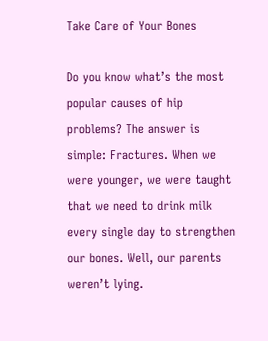Take Care of Your Bones

Do you know what’s the most popular causes of hip problems? The answer is simple: Fractures. When we were younger, we were taught that we need to drink milk every single day to strengthen our bones. Well, our parents weren’t lying.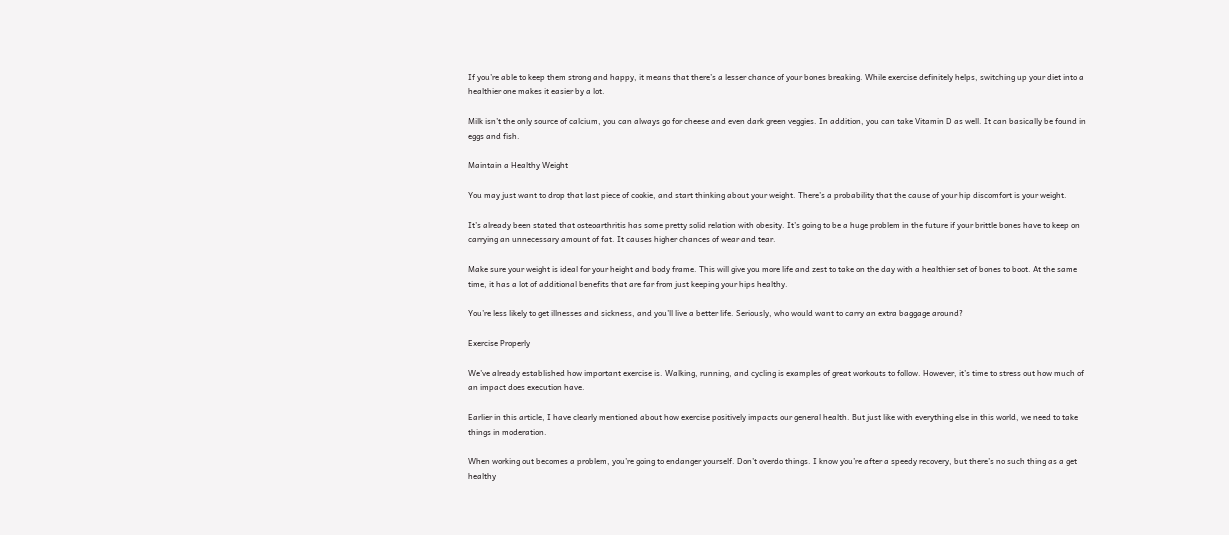If you’re able to keep them strong and happy, it means that there’s a lesser chance of your bones breaking. While exercise definitely helps, switching up your diet into a healthier one makes it easier by a lot.

Milk isn’t the only source of calcium, you can always go for cheese and even dark green veggies. In addition, you can take Vitamin D as well. It can basically be found in eggs and fish.

Maintain a Healthy Weight

You may just want to drop that last piece of cookie, and start thinking about your weight. There’s a probability that the cause of your hip discomfort is your weight.

It’s already been stated that osteoarthritis has some pretty solid relation with obesity. It’s going to be a huge problem in the future if your brittle bones have to keep on carrying an unnecessary amount of fat. It causes higher chances of wear and tear.

Make sure your weight is ideal for your height and body frame. This will give you more life and zest to take on the day with a healthier set of bones to boot. At the same time, it has a lot of additional benefits that are far from just keeping your hips healthy.

You’re less likely to get illnesses and sickness, and you’ll live a better life. Seriously, who would want to carry an extra baggage around?

Exercise Properly

We’ve already established how important exercise is. Walking, running, and cycling is examples of great workouts to follow. However, it’s time to stress out how much of an impact does execution have.

Earlier in this article, I have clearly mentioned about how exercise positively impacts our general health. But just like with everything else in this world, we need to take things in moderation.

When working out becomes a problem, you’re going to endanger yourself. Don’t overdo things. I know you’re after a speedy recovery, but there’s no such thing as a get healthy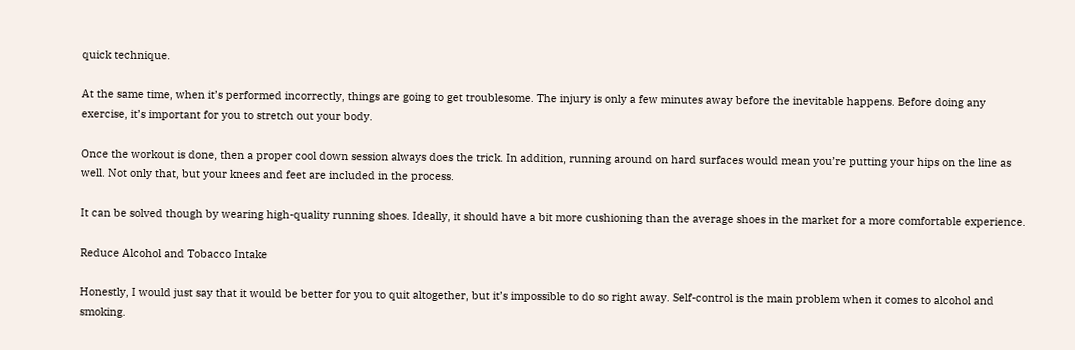quick technique.

At the same time, when it’s performed incorrectly, things are going to get troublesome. The injury is only a few minutes away before the inevitable happens. Before doing any exercise, it’s important for you to stretch out your body.

Once the workout is done, then a proper cool down session always does the trick. In addition, running around on hard surfaces would mean you’re putting your hips on the line as well. Not only that, but your knees and feet are included in the process.

It can be solved though by wearing high-quality running shoes. Ideally, it should have a bit more cushioning than the average shoes in the market for a more comfortable experience.

Reduce Alcohol and Tobacco Intake

Honestly, I would just say that it would be better for you to quit altogether, but it’s impossible to do so right away. Self-control is the main problem when it comes to alcohol and smoking.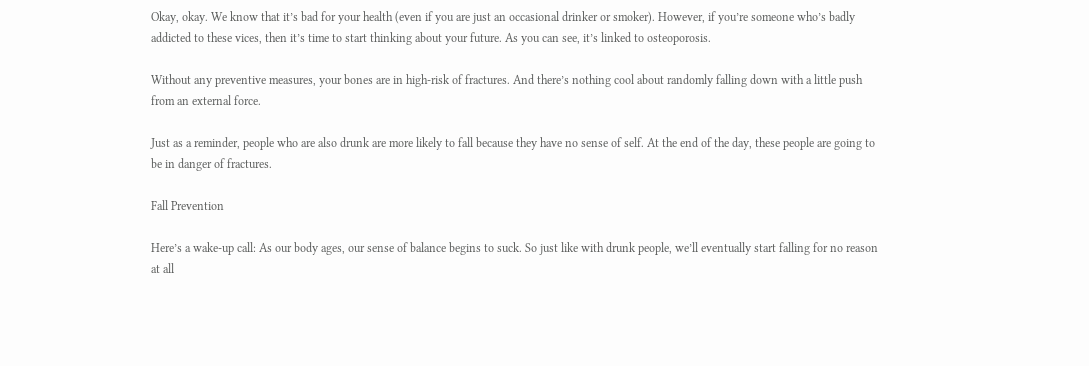Okay, okay. We know that it’s bad for your health (even if you are just an occasional drinker or smoker). However, if you’re someone who’s badly addicted to these vices, then it’s time to start thinking about your future. As you can see, it’s linked to osteoporosis.

Without any preventive measures, your bones are in high-risk of fractures. And there’s nothing cool about randomly falling down with a little push from an external force.

Just as a reminder, people who are also drunk are more likely to fall because they have no sense of self. At the end of the day, these people are going to be in danger of fractures.

Fall Prevention

Here’s a wake-up call: As our body ages, our sense of balance begins to suck. So just like with drunk people, we’ll eventually start falling for no reason at all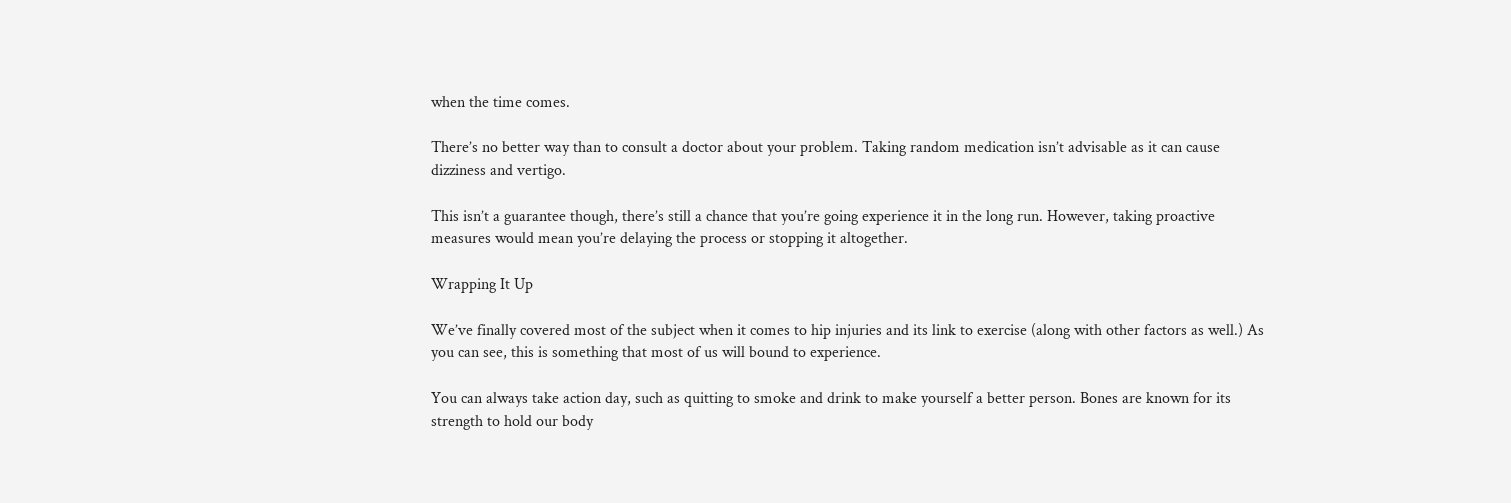when the time comes.

There’s no better way than to consult a doctor about your problem. Taking random medication isn’t advisable as it can cause dizziness and vertigo.

This isn’t a guarantee though, there’s still a chance that you’re going experience it in the long run. However, taking proactive measures would mean you’re delaying the process or stopping it altogether.

Wrapping It Up

We’ve finally covered most of the subject when it comes to hip injuries and its link to exercise (along with other factors as well.) As you can see, this is something that most of us will bound to experience.

You can always take action day, such as quitting to smoke and drink to make yourself a better person. Bones are known for its strength to hold our body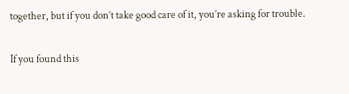together, but if you don’t take good care of it, you’re asking for trouble.

If you found this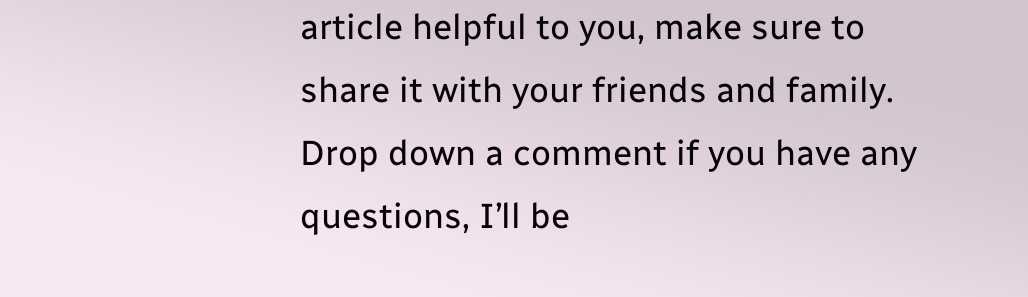article helpful to you, make sure to share it with your friends and family. Drop down a comment if you have any questions, I’ll be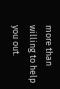more than willing to help you out.